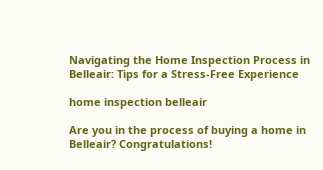Navigating the Home Inspection Process in Belleair: Tips for a Stress-Free Experience

home inspection belleair

Are you in the process of buying a home in Belleair? Congratulations!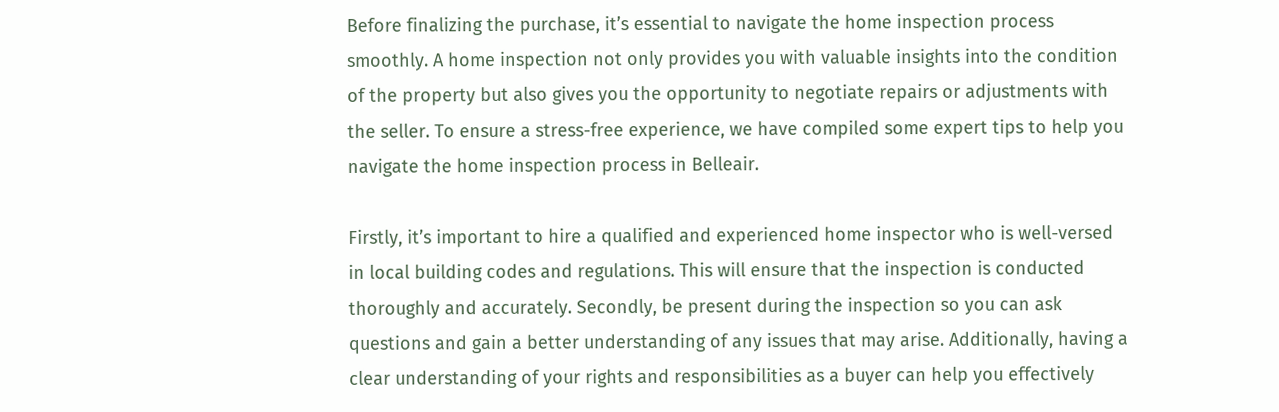Before finalizing the purchase, it’s essential to navigate the home inspection process smoothly. A home inspection not only provides you with valuable insights into the condition of the property but also gives you the opportunity to negotiate repairs or adjustments with the seller. To ensure a stress-free experience, we have compiled some expert tips to help you navigate the home inspection process in Belleair.

Firstly, it’s important to hire a qualified and experienced home inspector who is well-versed in local building codes and regulations. This will ensure that the inspection is conducted thoroughly and accurately. Secondly, be present during the inspection so you can ask questions and gain a better understanding of any issues that may arise. Additionally, having a clear understanding of your rights and responsibilities as a buyer can help you effectively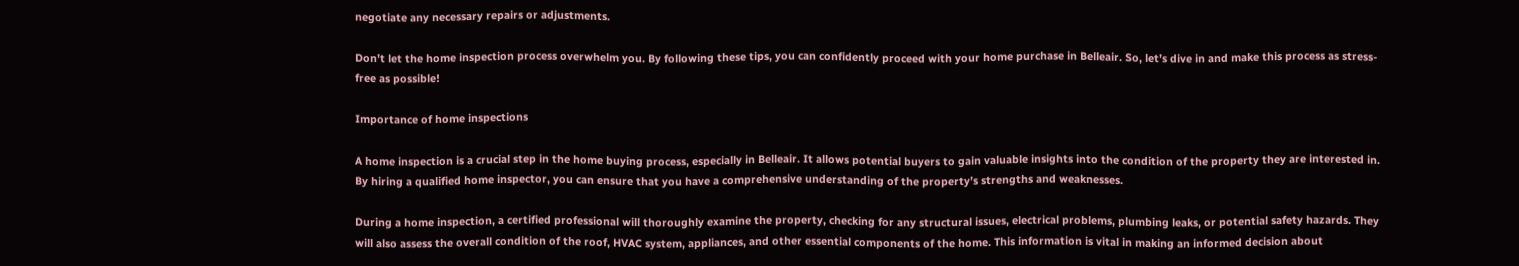negotiate any necessary repairs or adjustments.

Don’t let the home inspection process overwhelm you. By following these tips, you can confidently proceed with your home purchase in Belleair. So, let’s dive in and make this process as stress-free as possible!

Importance of home inspections

A home inspection is a crucial step in the home buying process, especially in Belleair. It allows potential buyers to gain valuable insights into the condition of the property they are interested in. By hiring a qualified home inspector, you can ensure that you have a comprehensive understanding of the property’s strengths and weaknesses.

During a home inspection, a certified professional will thoroughly examine the property, checking for any structural issues, electrical problems, plumbing leaks, or potential safety hazards. They will also assess the overall condition of the roof, HVAC system, appliances, and other essential components of the home. This information is vital in making an informed decision about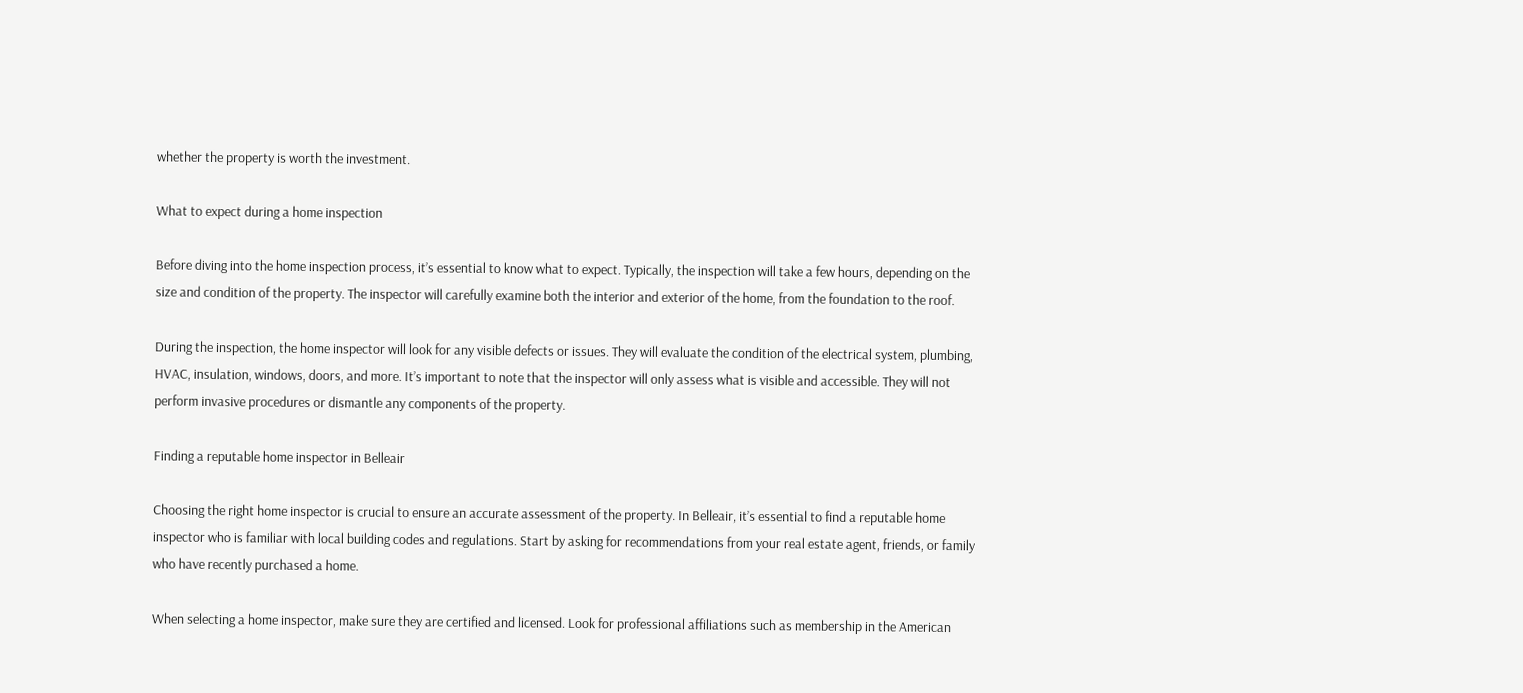whether the property is worth the investment.

What to expect during a home inspection

Before diving into the home inspection process, it’s essential to know what to expect. Typically, the inspection will take a few hours, depending on the size and condition of the property. The inspector will carefully examine both the interior and exterior of the home, from the foundation to the roof.

During the inspection, the home inspector will look for any visible defects or issues. They will evaluate the condition of the electrical system, plumbing, HVAC, insulation, windows, doors, and more. It’s important to note that the inspector will only assess what is visible and accessible. They will not perform invasive procedures or dismantle any components of the property.

Finding a reputable home inspector in Belleair

Choosing the right home inspector is crucial to ensure an accurate assessment of the property. In Belleair, it’s essential to find a reputable home inspector who is familiar with local building codes and regulations. Start by asking for recommendations from your real estate agent, friends, or family who have recently purchased a home.

When selecting a home inspector, make sure they are certified and licensed. Look for professional affiliations such as membership in the American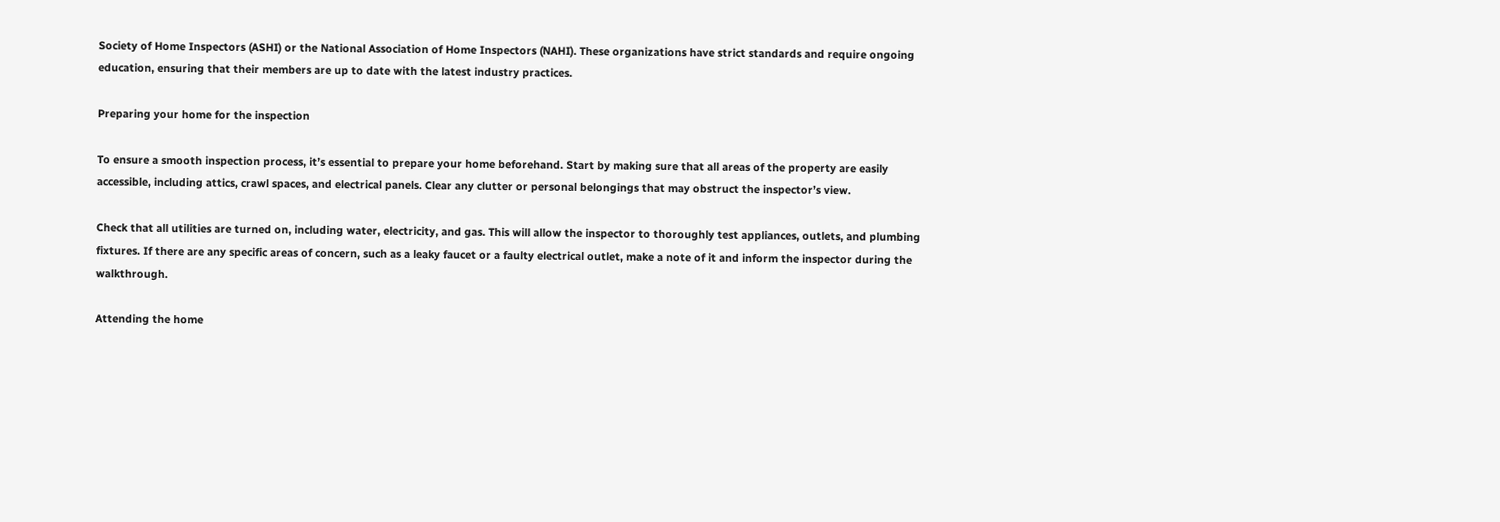Society of Home Inspectors (ASHI) or the National Association of Home Inspectors (NAHI). These organizations have strict standards and require ongoing education, ensuring that their members are up to date with the latest industry practices.

Preparing your home for the inspection

To ensure a smooth inspection process, it’s essential to prepare your home beforehand. Start by making sure that all areas of the property are easily accessible, including attics, crawl spaces, and electrical panels. Clear any clutter or personal belongings that may obstruct the inspector’s view.

Check that all utilities are turned on, including water, electricity, and gas. This will allow the inspector to thoroughly test appliances, outlets, and plumbing fixtures. If there are any specific areas of concern, such as a leaky faucet or a faulty electrical outlet, make a note of it and inform the inspector during the walkthrough.

Attending the home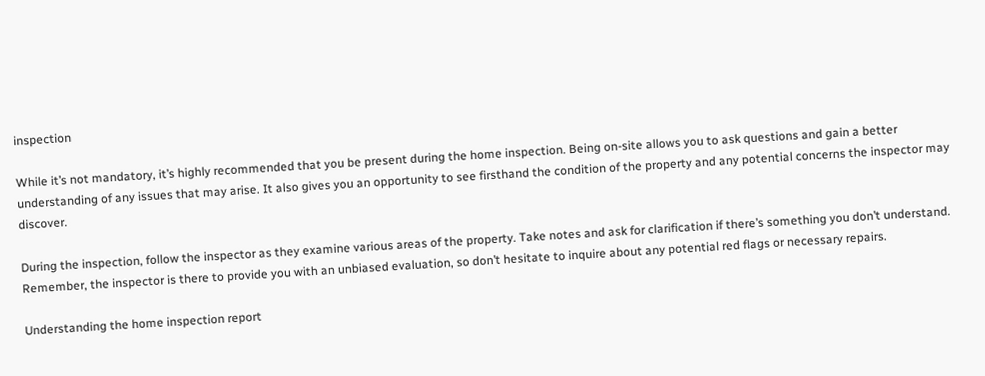inspection

While it’s not mandatory, it’s highly recommended that you be present during the home inspection. Being on-site allows you to ask questions and gain a better understanding of any issues that may arise. It also gives you an opportunity to see firsthand the condition of the property and any potential concerns the inspector may discover.

During the inspection, follow the inspector as they examine various areas of the property. Take notes and ask for clarification if there’s something you don’t understand. Remember, the inspector is there to provide you with an unbiased evaluation, so don’t hesitate to inquire about any potential red flags or necessary repairs.

Understanding the home inspection report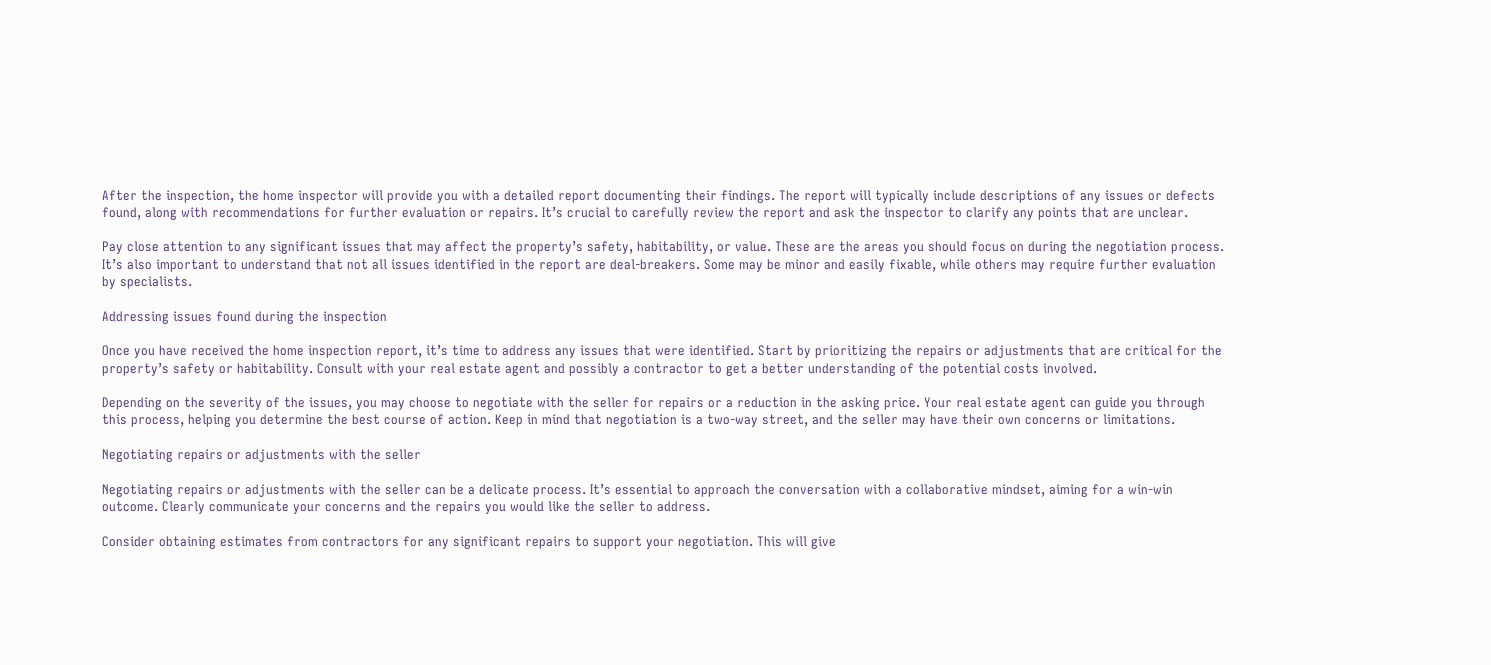After the inspection, the home inspector will provide you with a detailed report documenting their findings. The report will typically include descriptions of any issues or defects found, along with recommendations for further evaluation or repairs. It’s crucial to carefully review the report and ask the inspector to clarify any points that are unclear.

Pay close attention to any significant issues that may affect the property’s safety, habitability, or value. These are the areas you should focus on during the negotiation process. It’s also important to understand that not all issues identified in the report are deal-breakers. Some may be minor and easily fixable, while others may require further evaluation by specialists.

Addressing issues found during the inspection

Once you have received the home inspection report, it’s time to address any issues that were identified. Start by prioritizing the repairs or adjustments that are critical for the property’s safety or habitability. Consult with your real estate agent and possibly a contractor to get a better understanding of the potential costs involved.

Depending on the severity of the issues, you may choose to negotiate with the seller for repairs or a reduction in the asking price. Your real estate agent can guide you through this process, helping you determine the best course of action. Keep in mind that negotiation is a two-way street, and the seller may have their own concerns or limitations.

Negotiating repairs or adjustments with the seller

Negotiating repairs or adjustments with the seller can be a delicate process. It’s essential to approach the conversation with a collaborative mindset, aiming for a win-win outcome. Clearly communicate your concerns and the repairs you would like the seller to address.

Consider obtaining estimates from contractors for any significant repairs to support your negotiation. This will give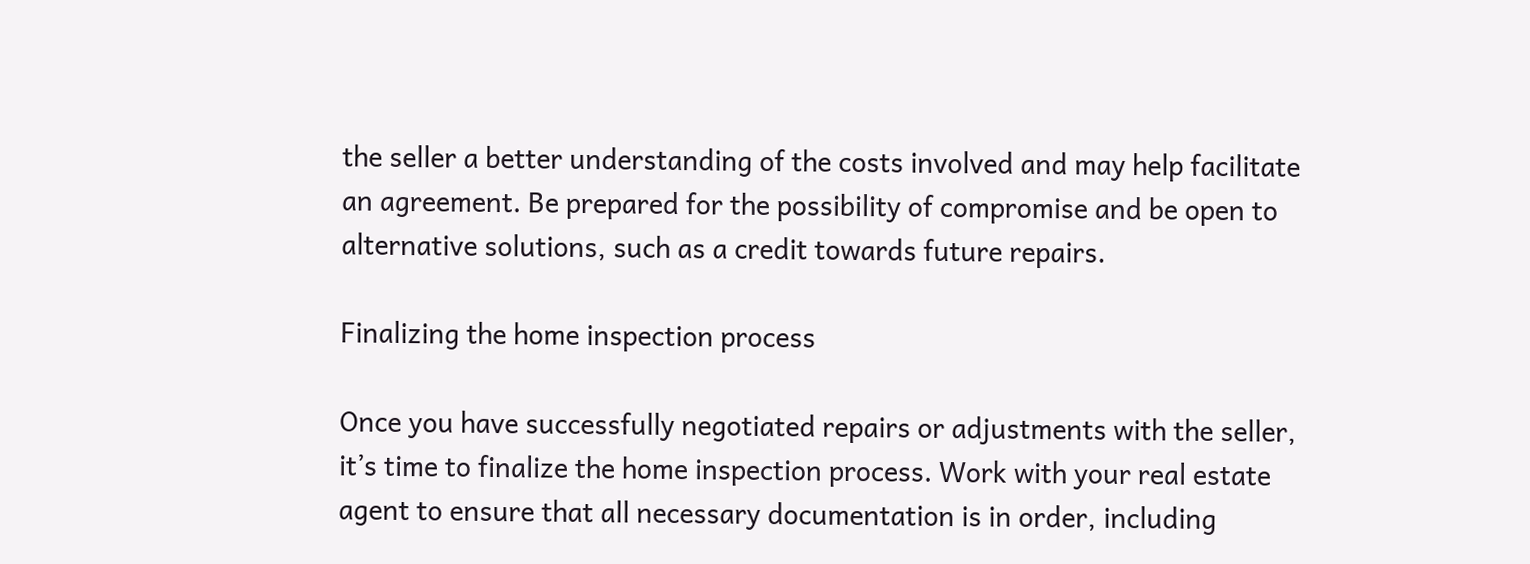the seller a better understanding of the costs involved and may help facilitate an agreement. Be prepared for the possibility of compromise and be open to alternative solutions, such as a credit towards future repairs.

Finalizing the home inspection process

Once you have successfully negotiated repairs or adjustments with the seller, it’s time to finalize the home inspection process. Work with your real estate agent to ensure that all necessary documentation is in order, including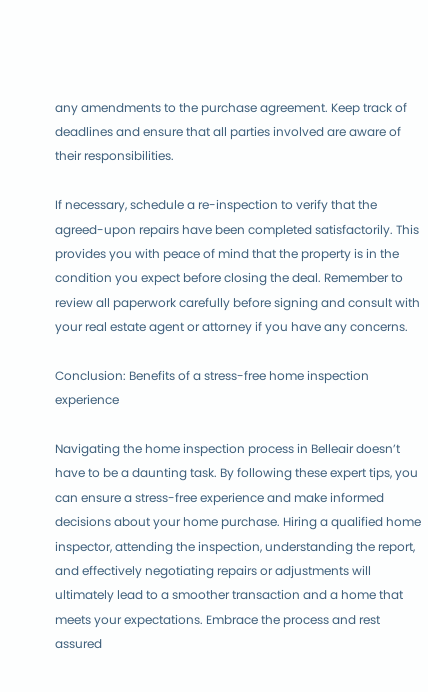any amendments to the purchase agreement. Keep track of deadlines and ensure that all parties involved are aware of their responsibilities.

If necessary, schedule a re-inspection to verify that the agreed-upon repairs have been completed satisfactorily. This provides you with peace of mind that the property is in the condition you expect before closing the deal. Remember to review all paperwork carefully before signing and consult with your real estate agent or attorney if you have any concerns.

Conclusion: Benefits of a stress-free home inspection experience

Navigating the home inspection process in Belleair doesn’t have to be a daunting task. By following these expert tips, you can ensure a stress-free experience and make informed decisions about your home purchase. Hiring a qualified home inspector, attending the inspection, understanding the report, and effectively negotiating repairs or adjustments will ultimately lead to a smoother transaction and a home that meets your expectations. Embrace the process and rest assured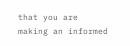that you are making an informed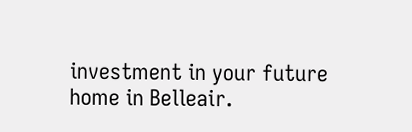investment in your future home in Belleair.